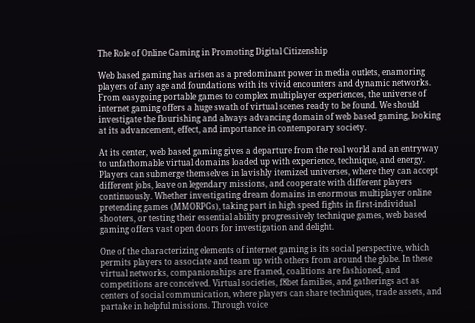The Role of Online Gaming in Promoting Digital Citizenship

Web based gaming has arisen as a predominant power in media outlets, enamoring players of any age and foundations with its vivid encounters and dynamic networks. From easygoing portable games to complex multiplayer experiences, the universe of internet gaming offers a huge swath of virtual scenes ready to be found. We should investigate the flourishing and always advancing domain of web based gaming, looking at its advancement, effect, and importance in contemporary society.

At its center, web based gaming gives a departure from the real world and an entryway to unfathomable virtual domains loaded up with experience, technique, and energy. Players can submerge themselves in lavishly itemized universes, where they can accept different jobs, leave on legendary missions, and cooperate with different players continuously. Whether investigating dream domains in enormous multiplayer online pretending games (MMORPGs), taking part in high speed fights in first-individual shooters, or testing their essential ability progressively technique games, web based gaming offers vast open doors for investigation and delight.

One of the characterizing elements of internet gaming is its social perspective, which permits players to associate and team up with others from around the globe. In these virtual networks, companionships are framed, coalitions are fashioned, and competitions are conceived. Virtual societies, f8bet families, and gatherings act as centers of social communication, where players can share techniques, trade assets, and partake in helpful missions. Through voice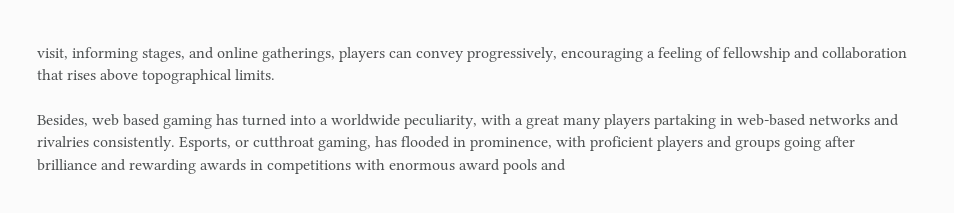visit, informing stages, and online gatherings, players can convey progressively, encouraging a feeling of fellowship and collaboration that rises above topographical limits.

Besides, web based gaming has turned into a worldwide peculiarity, with a great many players partaking in web-based networks and rivalries consistently. Esports, or cutthroat gaming, has flooded in prominence, with proficient players and groups going after brilliance and rewarding awards in competitions with enormous award pools and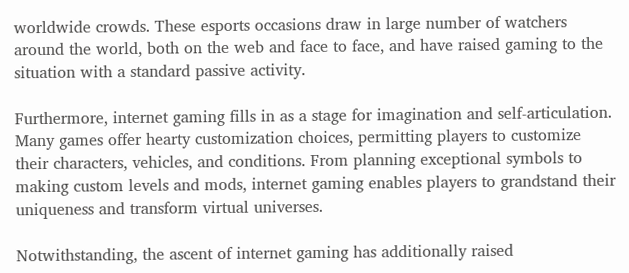worldwide crowds. These esports occasions draw in large number of watchers around the world, both on the web and face to face, and have raised gaming to the situation with a standard passive activity.

Furthermore, internet gaming fills in as a stage for imagination and self-articulation. Many games offer hearty customization choices, permitting players to customize their characters, vehicles, and conditions. From planning exceptional symbols to making custom levels and mods, internet gaming enables players to grandstand their uniqueness and transform virtual universes.

Notwithstanding, the ascent of internet gaming has additionally raised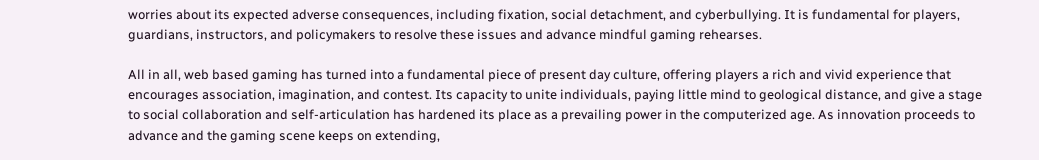worries about its expected adverse consequences, including fixation, social detachment, and cyberbullying. It is fundamental for players, guardians, instructors, and policymakers to resolve these issues and advance mindful gaming rehearses.

All in all, web based gaming has turned into a fundamental piece of present day culture, offering players a rich and vivid experience that encourages association, imagination, and contest. Its capacity to unite individuals, paying little mind to geological distance, and give a stage to social collaboration and self-articulation has hardened its place as a prevailing power in the computerized age. As innovation proceeds to advance and the gaming scene keeps on extending,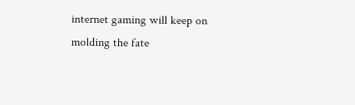internet gaming will keep on molding the fate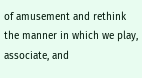of amusement and rethink the manner in which we play, associate, and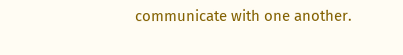communicate with one another.